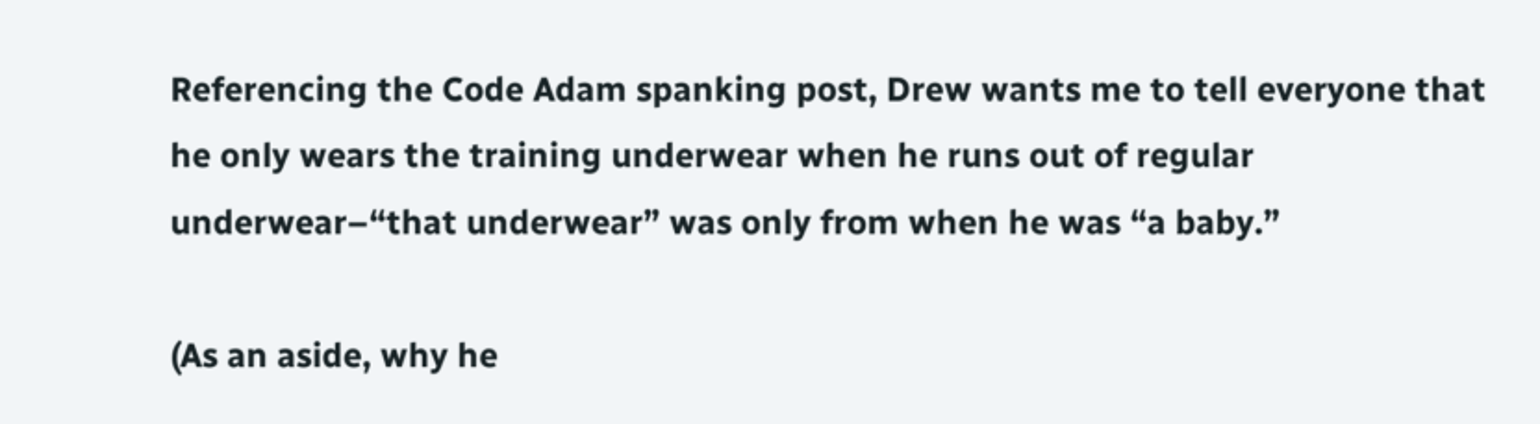Referencing the Code Adam spanking post, Drew wants me to tell everyone that he only wears the training underwear when he runs out of regular underwear–“that underwear” was only from when he was “a baby.”

(As an aside, why he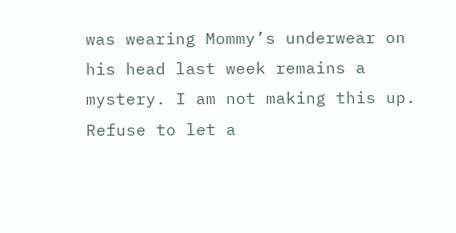was wearing Mommy’s underwear on his head last week remains a mystery. I am not making this up. Refuse to let a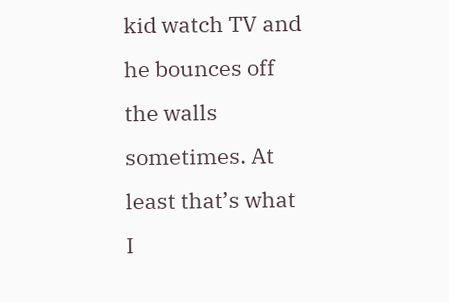kid watch TV and he bounces off the walls sometimes. At least that’s what I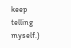keep telling myself.)